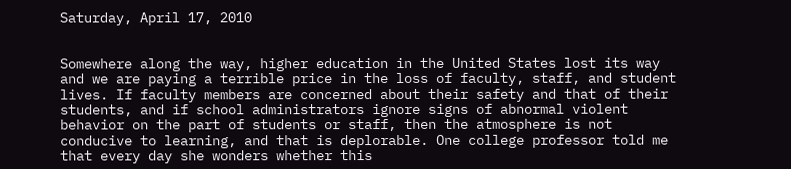Saturday, April 17, 2010


Somewhere along the way, higher education in the United States lost its way and we are paying a terrible price in the loss of faculty, staff, and student lives. If faculty members are concerned about their safety and that of their students, and if school administrators ignore signs of abnormal violent behavior on the part of students or staff, then the atmosphere is not conducive to learning, and that is deplorable. One college professor told me that every day she wonders whether this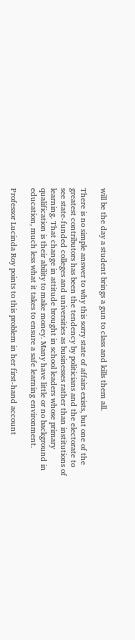will be the day a student brings a gun to class and kills them all.

There is no simple answer to why this sorry state of affairs exists, but one of the greatest contributors has been the tendency by politicians and the electorate to see state-funded colleges and universities as businesses rather than institutions of learning. That change in attitude brought in school leaders whose primary qualification is their ability to make money. Many have little or no background in education, much less what it takes to ensure a safe learning environment.

Professor Lucinda Roy points to this problem in her first-hand account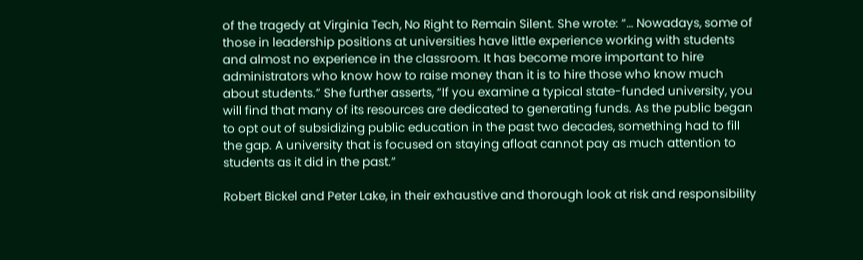of the tragedy at Virginia Tech, No Right to Remain Silent. She wrote: “… Nowadays, some of those in leadership positions at universities have little experience working with students and almost no experience in the classroom. It has become more important to hire administrators who know how to raise money than it is to hire those who know much about students.” She further asserts, “If you examine a typical state-funded university, you will find that many of its resources are dedicated to generating funds. As the public began to opt out of subsidizing public education in the past two decades, something had to fill the gap. A university that is focused on staying afloat cannot pay as much attention to students as it did in the past.”

Robert Bickel and Peter Lake, in their exhaustive and thorough look at risk and responsibility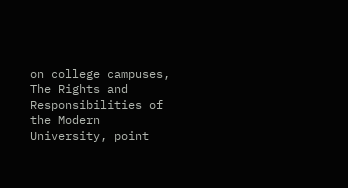on college campuses, The Rights and Responsibilities of the Modern University, point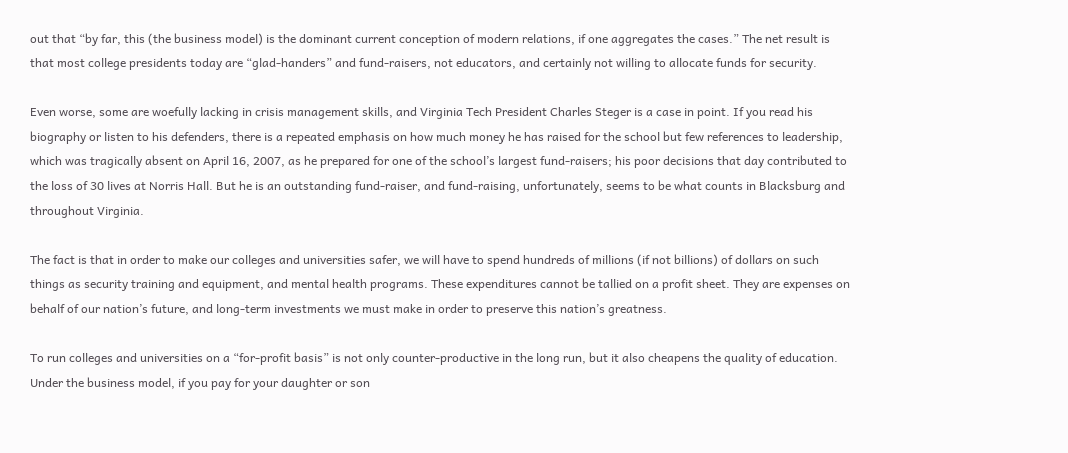out that “by far, this (the business model) is the dominant current conception of modern relations, if one aggregates the cases.” The net result is that most college presidents today are “glad-handers” and fund-raisers, not educators, and certainly not willing to allocate funds for security.

Even worse, some are woefully lacking in crisis management skills, and Virginia Tech President Charles Steger is a case in point. If you read his biography or listen to his defenders, there is a repeated emphasis on how much money he has raised for the school but few references to leadership, which was tragically absent on April 16, 2007, as he prepared for one of the school’s largest fund-raisers; his poor decisions that day contributed to the loss of 30 lives at Norris Hall. But he is an outstanding fund-raiser, and fund-raising, unfortunately, seems to be what counts in Blacksburg and throughout Virginia.

The fact is that in order to make our colleges and universities safer, we will have to spend hundreds of millions (if not billions) of dollars on such things as security training and equipment, and mental health programs. These expenditures cannot be tallied on a profit sheet. They are expenses on behalf of our nation’s future, and long-term investments we must make in order to preserve this nation’s greatness.

To run colleges and universities on a “for-profit basis” is not only counter-productive in the long run, but it also cheapens the quality of education. Under the business model, if you pay for your daughter or son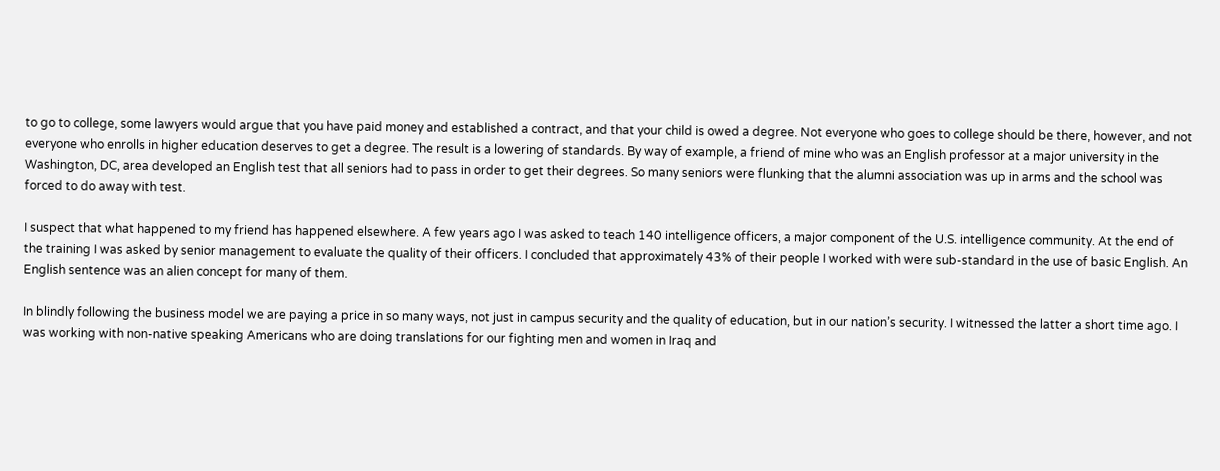to go to college, some lawyers would argue that you have paid money and established a contract, and that your child is owed a degree. Not everyone who goes to college should be there, however, and not everyone who enrolls in higher education deserves to get a degree. The result is a lowering of standards. By way of example, a friend of mine who was an English professor at a major university in the Washington, DC, area developed an English test that all seniors had to pass in order to get their degrees. So many seniors were flunking that the alumni association was up in arms and the school was forced to do away with test.

I suspect that what happened to my friend has happened elsewhere. A few years ago I was asked to teach 140 intelligence officers, a major component of the U.S. intelligence community. At the end of the training I was asked by senior management to evaluate the quality of their officers. I concluded that approximately 43% of their people I worked with were sub-standard in the use of basic English. An English sentence was an alien concept for many of them.

In blindly following the business model we are paying a price in so many ways, not just in campus security and the quality of education, but in our nation’s security. I witnessed the latter a short time ago. I was working with non-native speaking Americans who are doing translations for our fighting men and women in Iraq and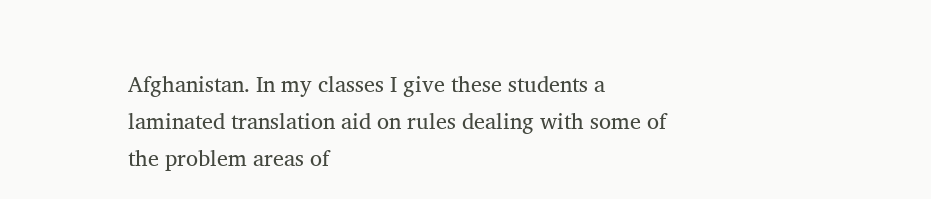Afghanistan. In my classes I give these students a laminated translation aid on rules dealing with some of the problem areas of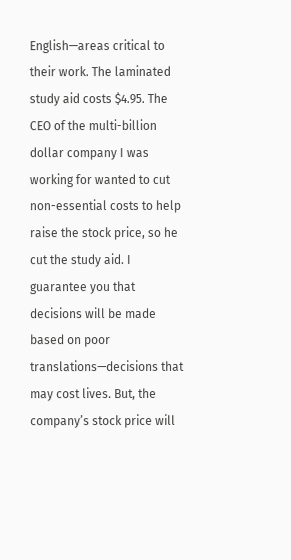English—areas critical to their work. The laminated study aid costs $4.95. The CEO of the multi-billion dollar company I was working for wanted to cut non-essential costs to help raise the stock price, so he cut the study aid. I guarantee you that decisions will be made based on poor translations—decisions that may cost lives. But, the company’s stock price will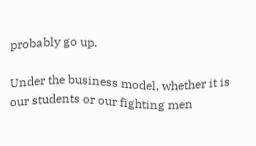probably go up.

Under the business model, whether it is our students or our fighting men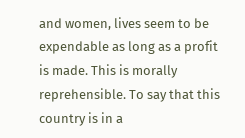and women, lives seem to be expendable as long as a profit is made. This is morally reprehensible. To say that this country is in a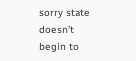sorry state doesn’t begin to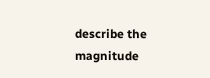describe the magnitude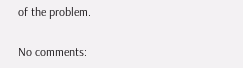of the problem.

No comments: